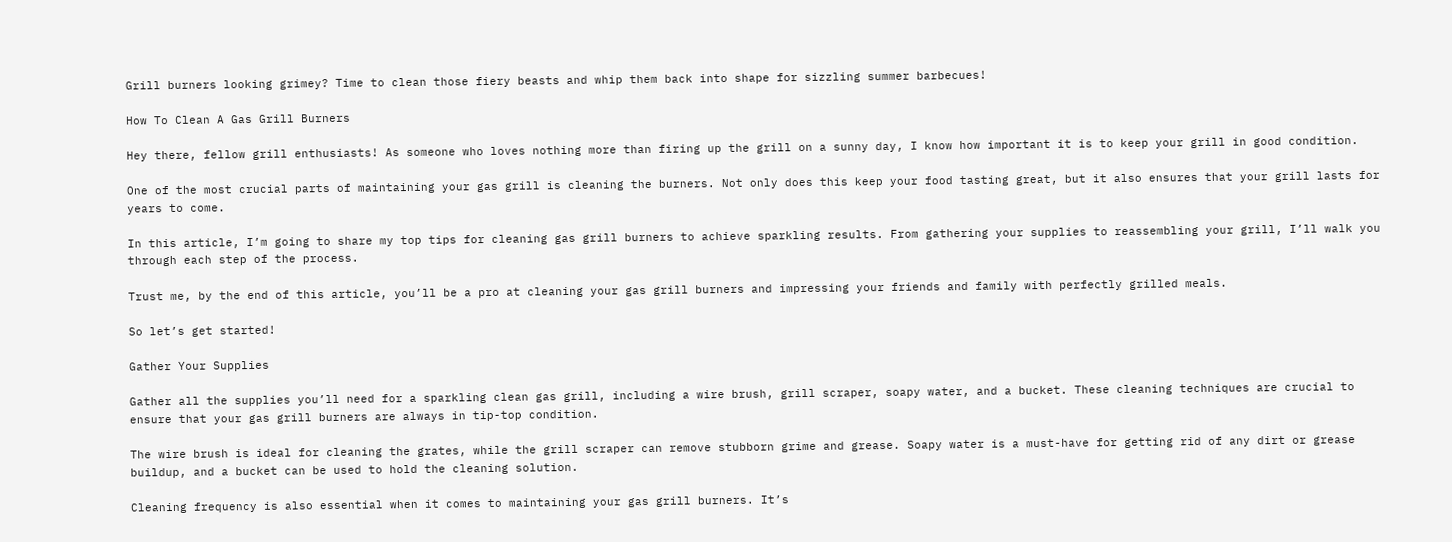Grill burners looking grimey? Time to clean those fiery beasts and whip them back into shape for sizzling summer barbecues!

How To Clean A Gas Grill Burners

Hey there, fellow grill enthusiasts! As someone who loves nothing more than firing up the grill on a sunny day, I know how important it is to keep your grill in good condition.

One of the most crucial parts of maintaining your gas grill is cleaning the burners. Not only does this keep your food tasting great, but it also ensures that your grill lasts for years to come.

In this article, I’m going to share my top tips for cleaning gas grill burners to achieve sparkling results. From gathering your supplies to reassembling your grill, I’ll walk you through each step of the process.

Trust me, by the end of this article, you’ll be a pro at cleaning your gas grill burners and impressing your friends and family with perfectly grilled meals.

So let’s get started!

Gather Your Supplies

Gather all the supplies you’ll need for a sparkling clean gas grill, including a wire brush, grill scraper, soapy water, and a bucket. These cleaning techniques are crucial to ensure that your gas grill burners are always in tip-top condition.

The wire brush is ideal for cleaning the grates, while the grill scraper can remove stubborn grime and grease. Soapy water is a must-have for getting rid of any dirt or grease buildup, and a bucket can be used to hold the cleaning solution.

Cleaning frequency is also essential when it comes to maintaining your gas grill burners. It’s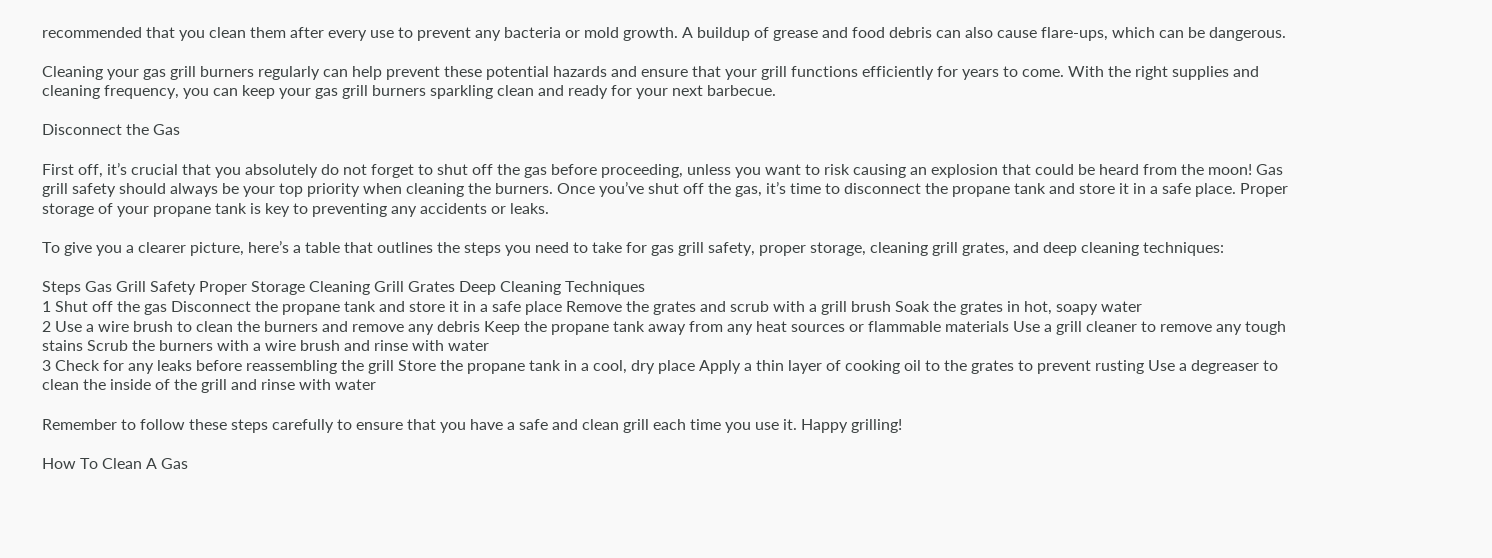recommended that you clean them after every use to prevent any bacteria or mold growth. A buildup of grease and food debris can also cause flare-ups, which can be dangerous.

Cleaning your gas grill burners regularly can help prevent these potential hazards and ensure that your grill functions efficiently for years to come. With the right supplies and cleaning frequency, you can keep your gas grill burners sparkling clean and ready for your next barbecue.

Disconnect the Gas

First off, it’s crucial that you absolutely do not forget to shut off the gas before proceeding, unless you want to risk causing an explosion that could be heard from the moon! Gas grill safety should always be your top priority when cleaning the burners. Once you’ve shut off the gas, it’s time to disconnect the propane tank and store it in a safe place. Proper storage of your propane tank is key to preventing any accidents or leaks.

To give you a clearer picture, here’s a table that outlines the steps you need to take for gas grill safety, proper storage, cleaning grill grates, and deep cleaning techniques:

Steps Gas Grill Safety Proper Storage Cleaning Grill Grates Deep Cleaning Techniques
1 Shut off the gas Disconnect the propane tank and store it in a safe place Remove the grates and scrub with a grill brush Soak the grates in hot, soapy water
2 Use a wire brush to clean the burners and remove any debris Keep the propane tank away from any heat sources or flammable materials Use a grill cleaner to remove any tough stains Scrub the burners with a wire brush and rinse with water
3 Check for any leaks before reassembling the grill Store the propane tank in a cool, dry place Apply a thin layer of cooking oil to the grates to prevent rusting Use a degreaser to clean the inside of the grill and rinse with water

Remember to follow these steps carefully to ensure that you have a safe and clean grill each time you use it. Happy grilling!

How To Clean A Gas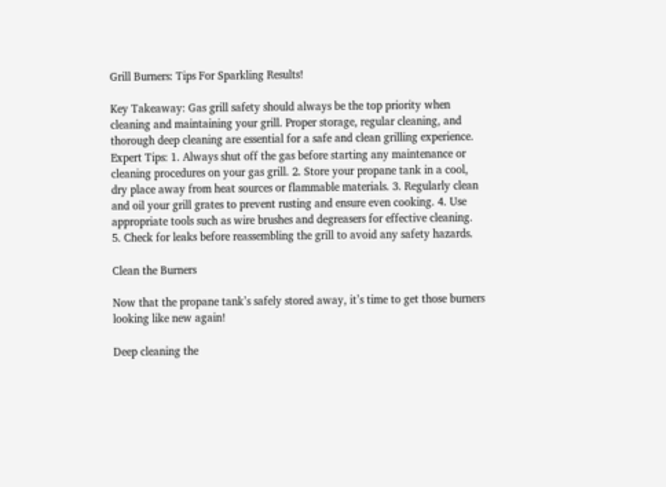Grill Burners: Tips For Sparkling Results!

Key Takeaway: Gas grill safety should always be the top priority when cleaning and maintaining your grill. Proper storage, regular cleaning, and thorough deep cleaning are essential for a safe and clean grilling experience. Expert Tips: 1. Always shut off the gas before starting any maintenance or cleaning procedures on your gas grill. 2. Store your propane tank in a cool, dry place away from heat sources or flammable materials. 3. Regularly clean and oil your grill grates to prevent rusting and ensure even cooking. 4. Use appropriate tools such as wire brushes and degreasers for effective cleaning. 5. Check for leaks before reassembling the grill to avoid any safety hazards.

Clean the Burners

Now that the propane tank’s safely stored away, it’s time to get those burners looking like new again!

Deep cleaning the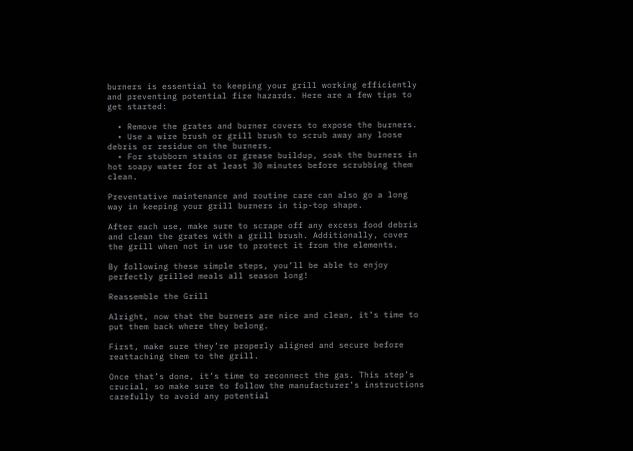burners is essential to keeping your grill working efficiently and preventing potential fire hazards. Here are a few tips to get started:

  • Remove the grates and burner covers to expose the burners.
  • Use a wire brush or grill brush to scrub away any loose debris or residue on the burners.
  • For stubborn stains or grease buildup, soak the burners in hot soapy water for at least 30 minutes before scrubbing them clean.

Preventative maintenance and routine care can also go a long way in keeping your grill burners in tip-top shape.

After each use, make sure to scrape off any excess food debris and clean the grates with a grill brush. Additionally, cover the grill when not in use to protect it from the elements.

By following these simple steps, you’ll be able to enjoy perfectly grilled meals all season long!

Reassemble the Grill

Alright, now that the burners are nice and clean, it’s time to put them back where they belong.

First, make sure they’re properly aligned and secure before reattaching them to the grill.

Once that’s done, it’s time to reconnect the gas. This step’s crucial, so make sure to follow the manufacturer’s instructions carefully to avoid any potential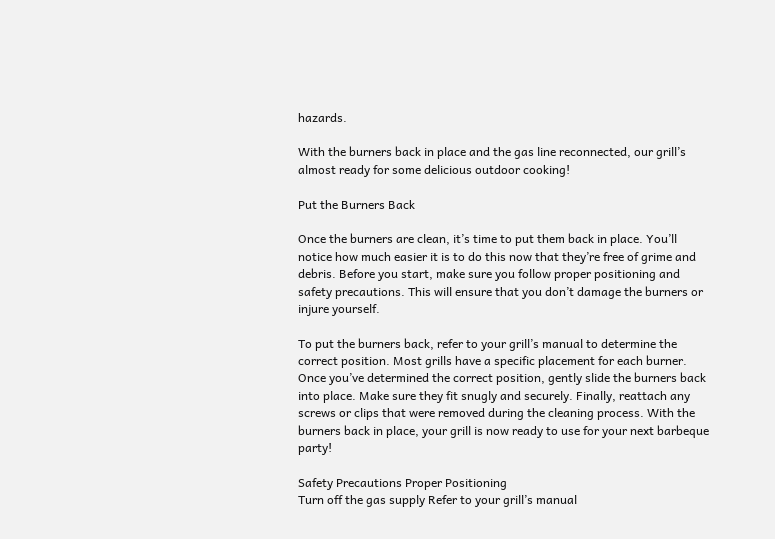hazards.

With the burners back in place and the gas line reconnected, our grill’s almost ready for some delicious outdoor cooking!

Put the Burners Back

Once the burners are clean, it’s time to put them back in place. You’ll notice how much easier it is to do this now that they’re free of grime and debris. Before you start, make sure you follow proper positioning and safety precautions. This will ensure that you don’t damage the burners or injure yourself.

To put the burners back, refer to your grill’s manual to determine the correct position. Most grills have a specific placement for each burner. Once you’ve determined the correct position, gently slide the burners back into place. Make sure they fit snugly and securely. Finally, reattach any screws or clips that were removed during the cleaning process. With the burners back in place, your grill is now ready to use for your next barbeque party!

Safety Precautions Proper Positioning
Turn off the gas supply Refer to your grill’s manual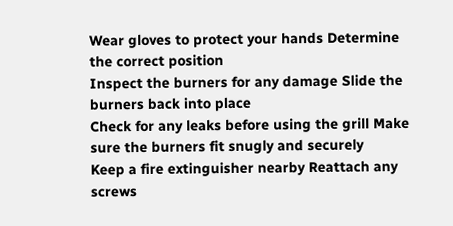Wear gloves to protect your hands Determine the correct position
Inspect the burners for any damage Slide the burners back into place
Check for any leaks before using the grill Make sure the burners fit snugly and securely
Keep a fire extinguisher nearby Reattach any screws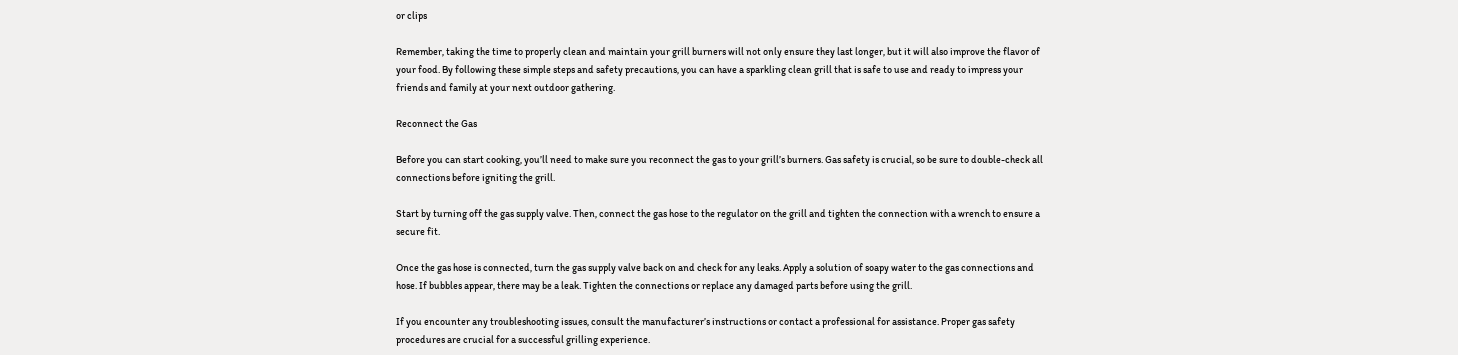or clips

Remember, taking the time to properly clean and maintain your grill burners will not only ensure they last longer, but it will also improve the flavor of your food. By following these simple steps and safety precautions, you can have a sparkling clean grill that is safe to use and ready to impress your friends and family at your next outdoor gathering.

Reconnect the Gas

Before you can start cooking, you’ll need to make sure you reconnect the gas to your grill’s burners. Gas safety is crucial, so be sure to double-check all connections before igniting the grill.

Start by turning off the gas supply valve. Then, connect the gas hose to the regulator on the grill and tighten the connection with a wrench to ensure a secure fit.

Once the gas hose is connected, turn the gas supply valve back on and check for any leaks. Apply a solution of soapy water to the gas connections and hose. If bubbles appear, there may be a leak. Tighten the connections or replace any damaged parts before using the grill.

If you encounter any troubleshooting issues, consult the manufacturer’s instructions or contact a professional for assistance. Proper gas safety procedures are crucial for a successful grilling experience.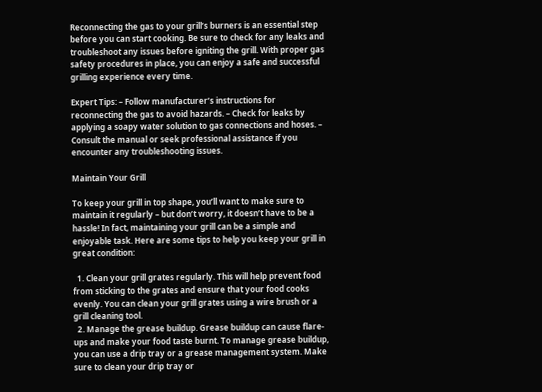Reconnecting the gas to your grill’s burners is an essential step before you can start cooking. Be sure to check for any leaks and troubleshoot any issues before igniting the grill. With proper gas safety procedures in place, you can enjoy a safe and successful grilling experience every time.

Expert Tips: – Follow manufacturer’s instructions for reconnecting the gas to avoid hazards. – Check for leaks by applying a soapy water solution to gas connections and hoses. – Consult the manual or seek professional assistance if you encounter any troubleshooting issues.

Maintain Your Grill

To keep your grill in top shape, you’ll want to make sure to maintain it regularly – but don’t worry, it doesn’t have to be a hassle! In fact, maintaining your grill can be a simple and enjoyable task. Here are some tips to help you keep your grill in great condition:

  1. Clean your grill grates regularly. This will help prevent food from sticking to the grates and ensure that your food cooks evenly. You can clean your grill grates using a wire brush or a grill cleaning tool.
  2. Manage the grease buildup. Grease buildup can cause flare-ups and make your food taste burnt. To manage grease buildup, you can use a drip tray or a grease management system. Make sure to clean your drip tray or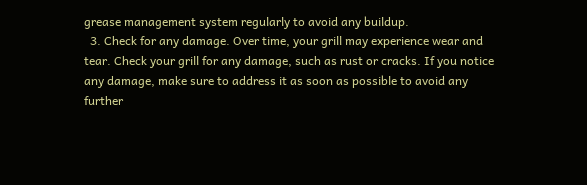grease management system regularly to avoid any buildup.
  3. Check for any damage. Over time, your grill may experience wear and tear. Check your grill for any damage, such as rust or cracks. If you notice any damage, make sure to address it as soon as possible to avoid any further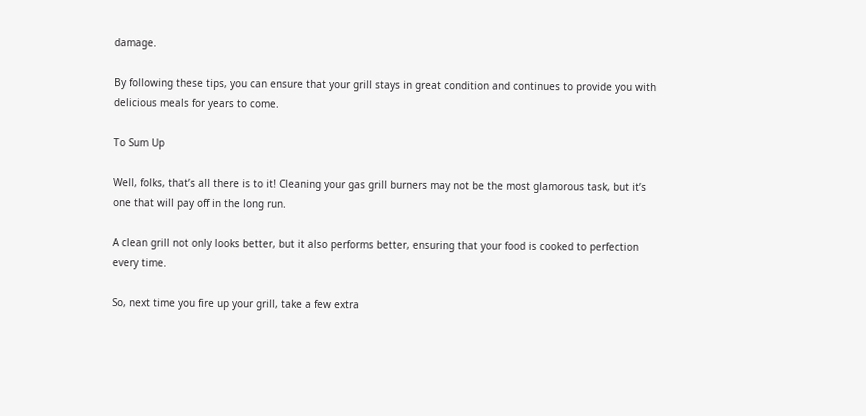damage.

By following these tips, you can ensure that your grill stays in great condition and continues to provide you with delicious meals for years to come.

To Sum Up

Well, folks, that’s all there is to it! Cleaning your gas grill burners may not be the most glamorous task, but it’s one that will pay off in the long run.

A clean grill not only looks better, but it also performs better, ensuring that your food is cooked to perfection every time.

So, next time you fire up your grill, take a few extra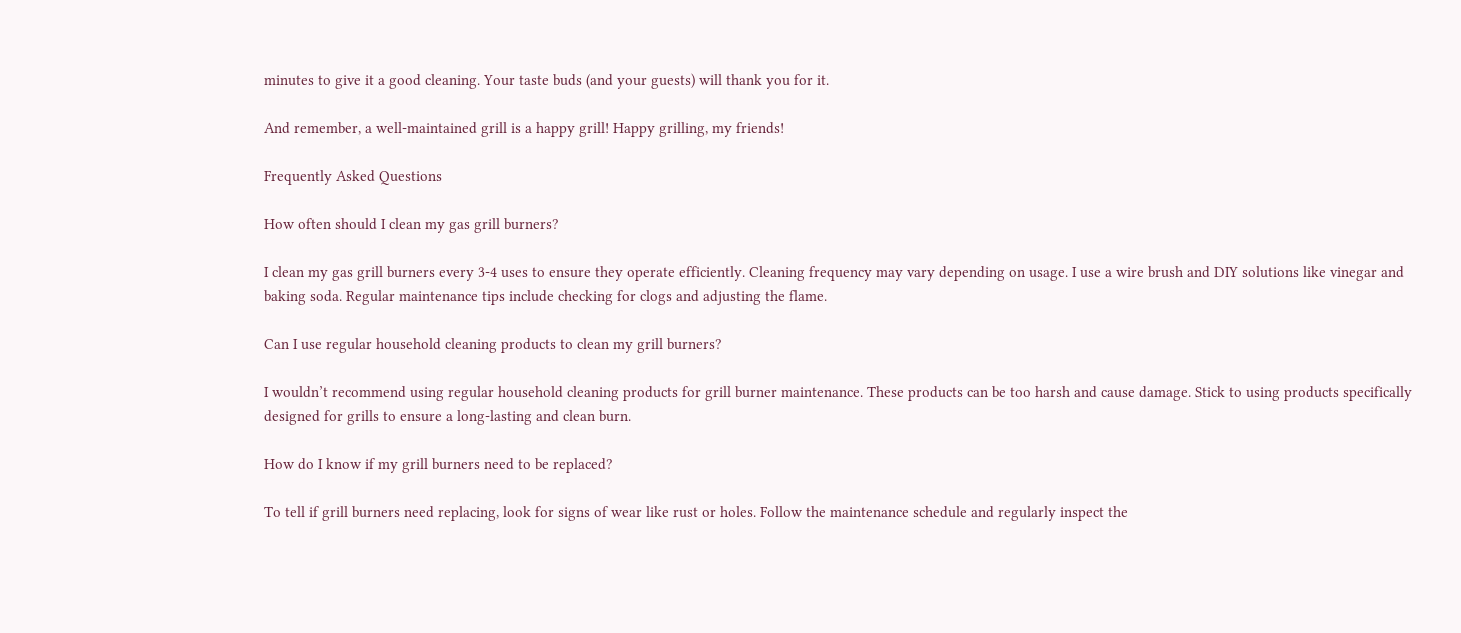minutes to give it a good cleaning. Your taste buds (and your guests) will thank you for it.

And remember, a well-maintained grill is a happy grill! Happy grilling, my friends!

Frequently Asked Questions

How often should I clean my gas grill burners?

I clean my gas grill burners every 3-4 uses to ensure they operate efficiently. Cleaning frequency may vary depending on usage. I use a wire brush and DIY solutions like vinegar and baking soda. Regular maintenance tips include checking for clogs and adjusting the flame.

Can I use regular household cleaning products to clean my grill burners?

I wouldn’t recommend using regular household cleaning products for grill burner maintenance. These products can be too harsh and cause damage. Stick to using products specifically designed for grills to ensure a long-lasting and clean burn.

How do I know if my grill burners need to be replaced?

To tell if grill burners need replacing, look for signs of wear like rust or holes. Follow the maintenance schedule and regularly inspect the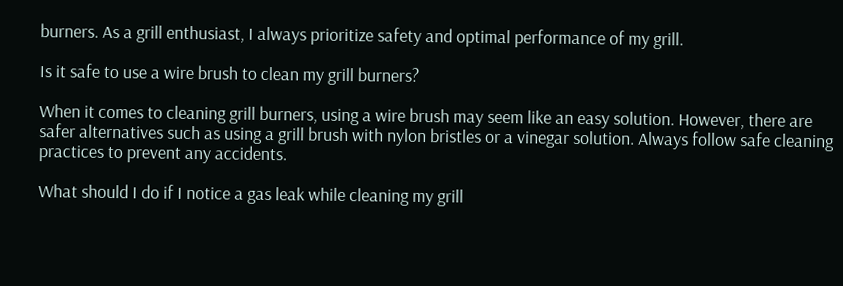burners. As a grill enthusiast, I always prioritize safety and optimal performance of my grill.

Is it safe to use a wire brush to clean my grill burners?

When it comes to cleaning grill burners, using a wire brush may seem like an easy solution. However, there are safer alternatives such as using a grill brush with nylon bristles or a vinegar solution. Always follow safe cleaning practices to prevent any accidents.

What should I do if I notice a gas leak while cleaning my grill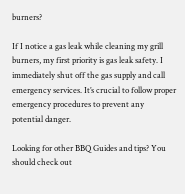burners?

If I notice a gas leak while cleaning my grill burners, my first priority is gas leak safety. I immediately shut off the gas supply and call emergency services. It’s crucial to follow proper emergency procedures to prevent any potential danger.

Looking for other BBQ Guides and tips? You should check out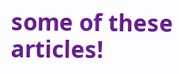some of these articles!